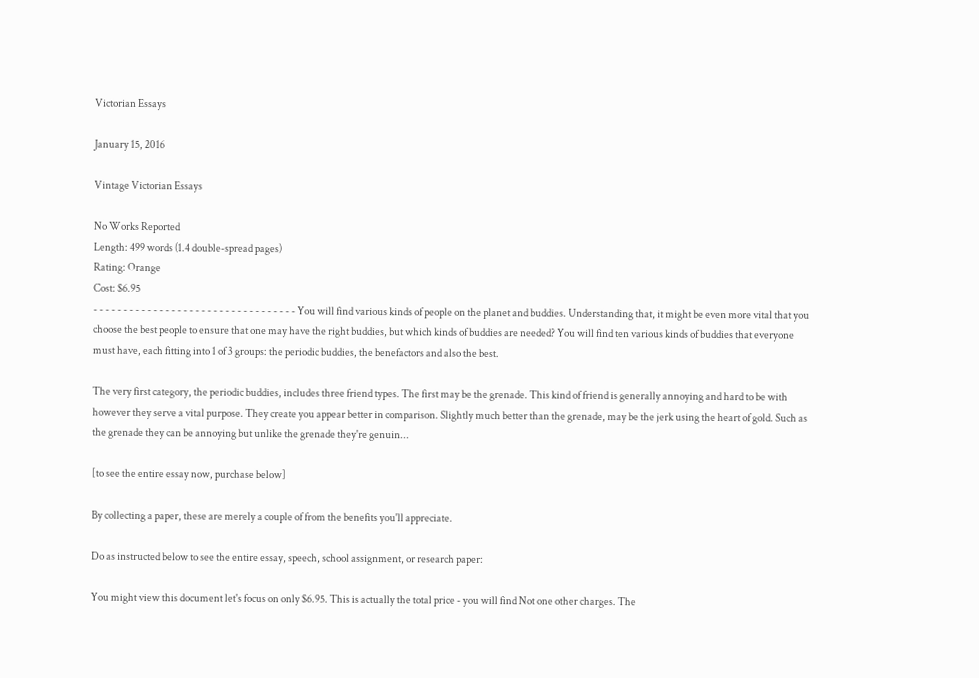Victorian Essays

January 15, 2016

Vintage Victorian Essays

No Works Reported
Length: 499 words (1.4 double-spread pages)
Rating: Orange
Cost: $6.95
- - - - - - - - - - - - - - - - - - - - - - - - - - - - - - - - - - You will find various kinds of people on the planet and buddies. Understanding that, it might be even more vital that you choose the best people to ensure that one may have the right buddies, but which kinds of buddies are needed? You will find ten various kinds of buddies that everyone must have, each fitting into 1 of 3 groups: the periodic buddies, the benefactors and also the best.

The very first category, the periodic buddies, includes three friend types. The first may be the grenade. This kind of friend is generally annoying and hard to be with however they serve a vital purpose. They create you appear better in comparison. Slightly much better than the grenade, may be the jerk using the heart of gold. Such as the grenade they can be annoying but unlike the grenade they're genuin...

[to see the entire essay now, purchase below]

By collecting a paper, these are merely a couple of from the benefits you'll appreciate.

Do as instructed below to see the entire essay, speech, school assignment, or research paper:

You might view this document let's focus on only $6.95. This is actually the total price - you will find Not one other charges. The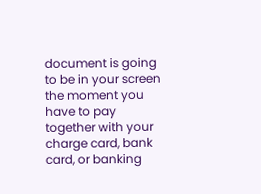document is going to be in your screen the moment you have to pay together with your charge card, bank card, or banking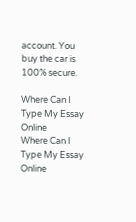account. You buy the car is 100% secure.

Where Can I Type My Essay Online
Where Can I Type My Essay Online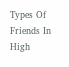Types Of Friends In High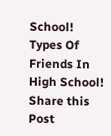School!
Types Of Friends In High School!
Share this Post